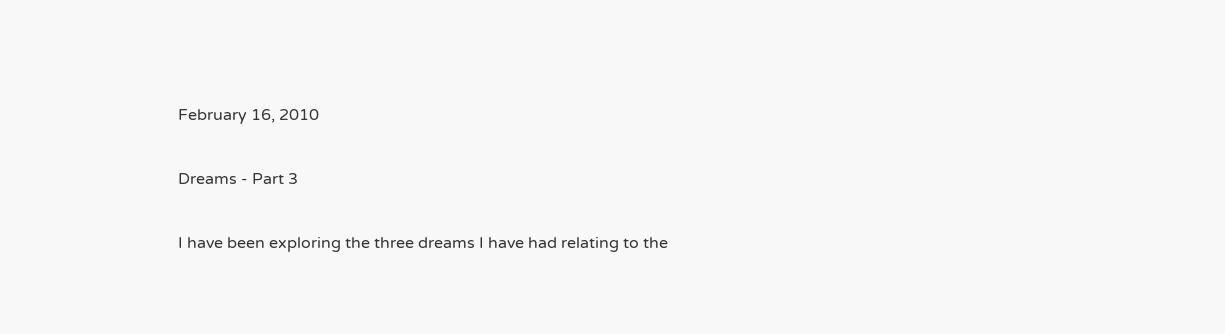February 16, 2010

Dreams - Part 3

I have been exploring the three dreams I have had relating to the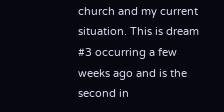church and my current situation. This is dream #3 occurring a few weeks ago and is the second in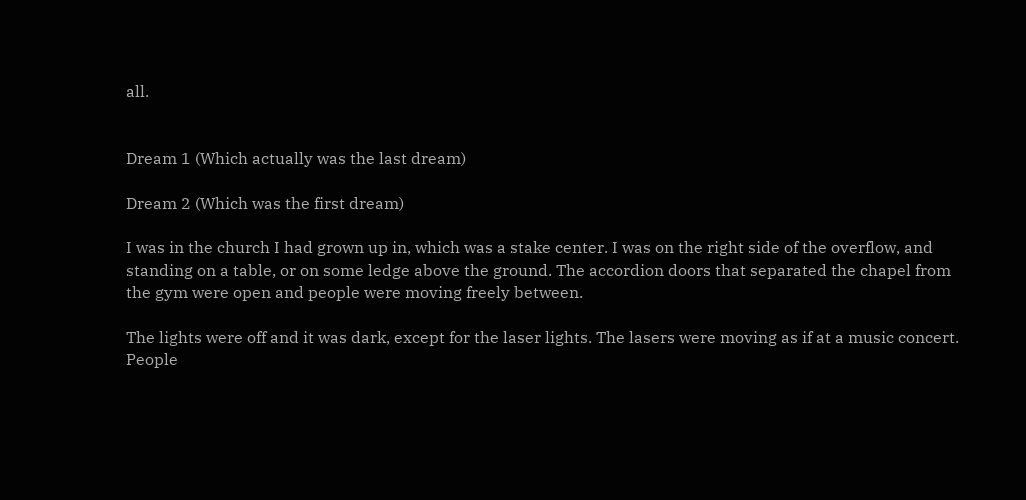all.


Dream 1 (Which actually was the last dream)

Dream 2 (Which was the first dream)

I was in the church I had grown up in, which was a stake center. I was on the right side of the overflow, and standing on a table, or on some ledge above the ground. The accordion doors that separated the chapel from the gym were open and people were moving freely between.

The lights were off and it was dark, except for the laser lights. The lasers were moving as if at a music concert. People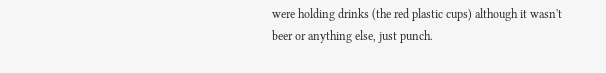were holding drinks (the red plastic cups) although it wasn't beer or anything else, just punch.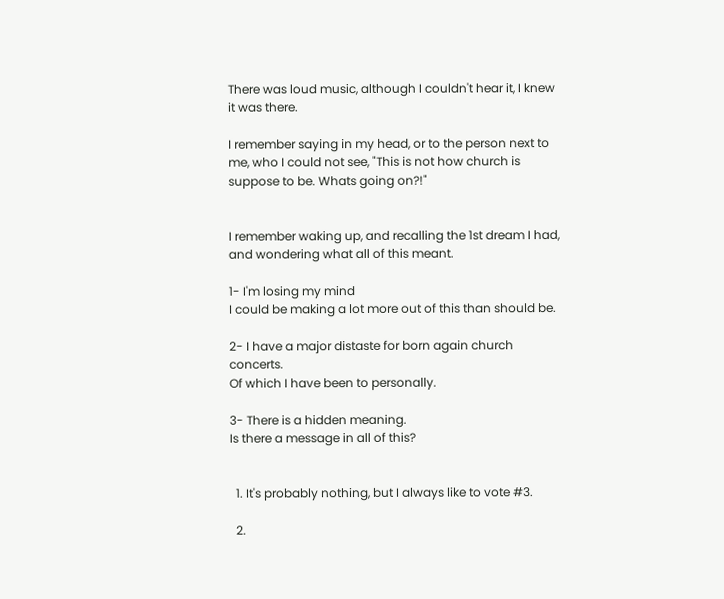There was loud music, although I couldn't hear it, I knew it was there.

I remember saying in my head, or to the person next to me, who I could not see, "This is not how church is suppose to be. Whats going on?!"


I remember waking up, and recalling the 1st dream I had, and wondering what all of this meant.

1- I'm losing my mind
I could be making a lot more out of this than should be.

2- I have a major distaste for born again church concerts.
Of which I have been to personally.

3- There is a hidden meaning.
Is there a message in all of this?


  1. It's probably nothing, but I always like to vote #3.

  2.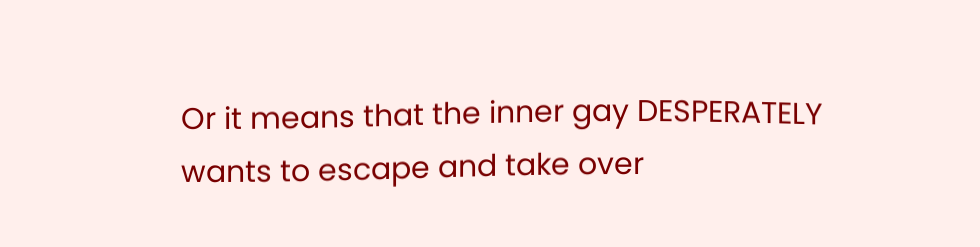Or it means that the inner gay DESPERATELY wants to escape and take over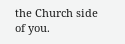the Church side of you.